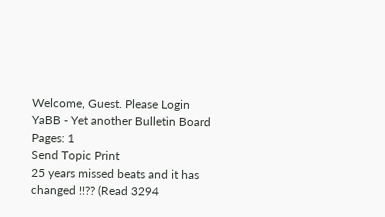Welcome, Guest. Please Login
YaBB - Yet another Bulletin Board
Pages: 1
Send Topic Print
25 years missed beats and it has changed !!?? (Read 3294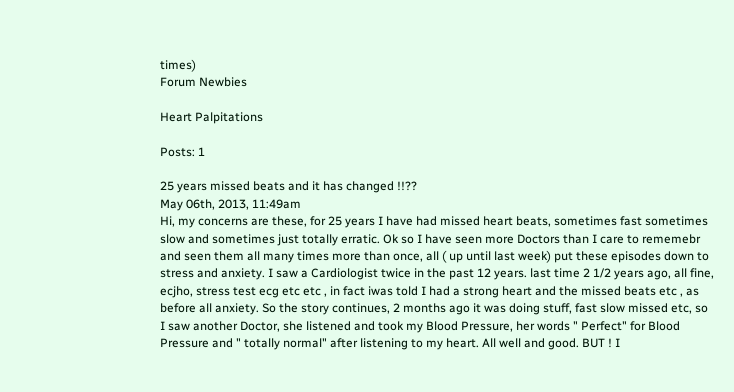times)
Forum Newbies

Heart Palpitations

Posts: 1

25 years missed beats and it has changed !!??
May 06th, 2013, 11:49am
Hi, my concerns are these, for 25 years I have had missed heart beats, sometimes fast sometimes slow and sometimes just totally erratic. Ok so I have seen more Doctors than I care to rememebr and seen them all many times more than once, all ( up until last week) put these episodes down to stress and anxiety. I saw a Cardiologist twice in the past 12 years. last time 2 1/2 years ago, all fine, ecjho, stress test ecg etc etc , in fact iwas told I had a strong heart and the missed beats etc , as before all anxiety. So the story continues, 2 months ago it was doing stuff, fast slow missed etc, so I saw another Doctor, she listened and took my Blood Pressure, her words " Perfect" for Blood Pressure and " totally normal" after listening to my heart. All well and good. BUT ! I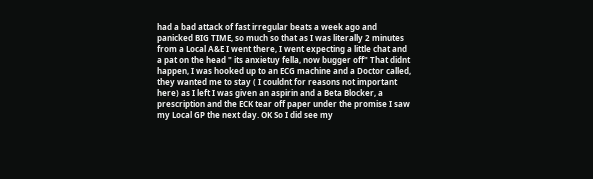had a bad attack of fast irregular beats a week ago and panicked BIG TIME, so much so that as I was literally 2 minutes from a Local A&E I went there, I went expecting a little chat and a pat on the head " its anxietuy fella, now bugger off" That didnt happen, I was hooked up to an ECG machine and a Doctor called, they wanted me to stay ( I couldnt for reasons not important here) as I left I was given an aspirin and a Beta Blocker, a prescription and the ECK tear off paper under the promise I saw my Local GP the next day. OK So I did see my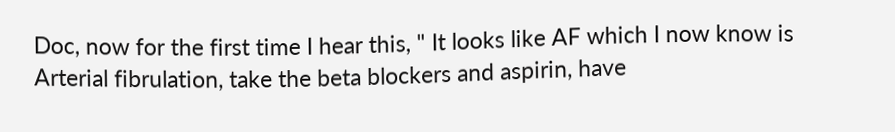Doc, now for the first time I hear this, " It looks like AF which I now know is Arterial fibrulation, take the beta blockers and aspirin, have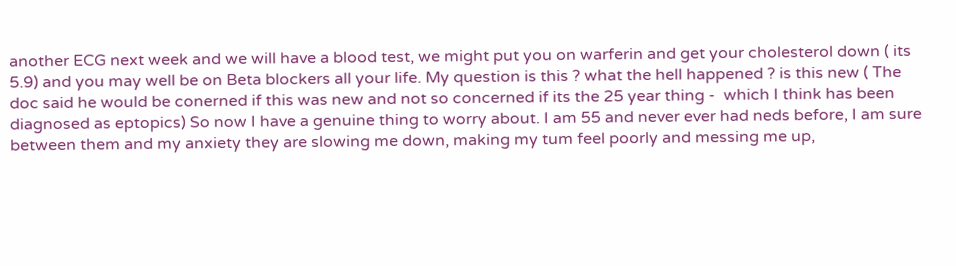another ECG next week and we will have a blood test, we might put you on warferin and get your cholesterol down ( its 5.9) and you may well be on Beta blockers all your life. My question is this ? what the hell happened ? is this new ( The doc said he would be conerned if this was new and not so concerned if its the 25 year thing -  which I think has been diagnosed as eptopics) So now I have a genuine thing to worry about. I am 55 and never ever had neds before, I am sure between them and my anxiety they are slowing me down, making my tum feel poorly and messing me up,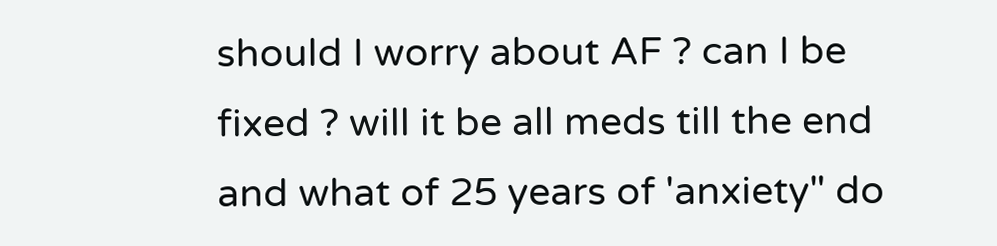should I worry about AF ? can I be fixed ? will it be all meds till the end and what of 25 years of 'anxiety" do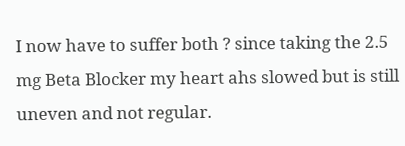I now have to suffer both ? since taking the 2.5 mg Beta Blocker my heart ahs slowed but is still uneven and not regular.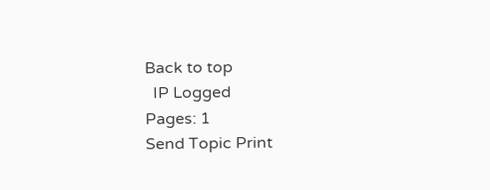Back to top
  IP Logged
Pages: 1
Send Topic Print